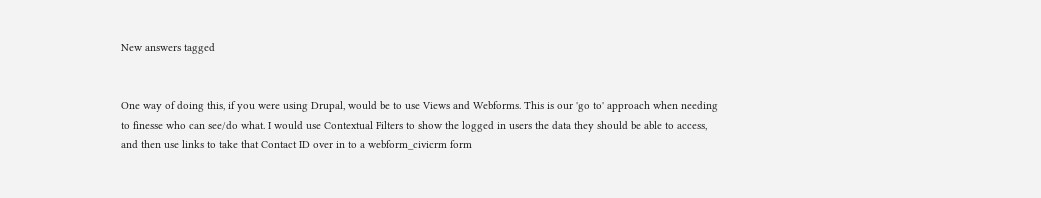New answers tagged


One way of doing this, if you were using Drupal, would be to use Views and Webforms. This is our 'go to' approach when needing to finesse who can see/do what. I would use Contextual Filters to show the logged in users the data they should be able to access, and then use links to take that Contact ID over in to a webform_civicrm form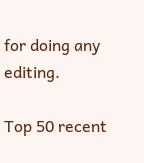for doing any editing.

Top 50 recent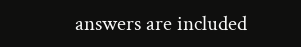answers are included